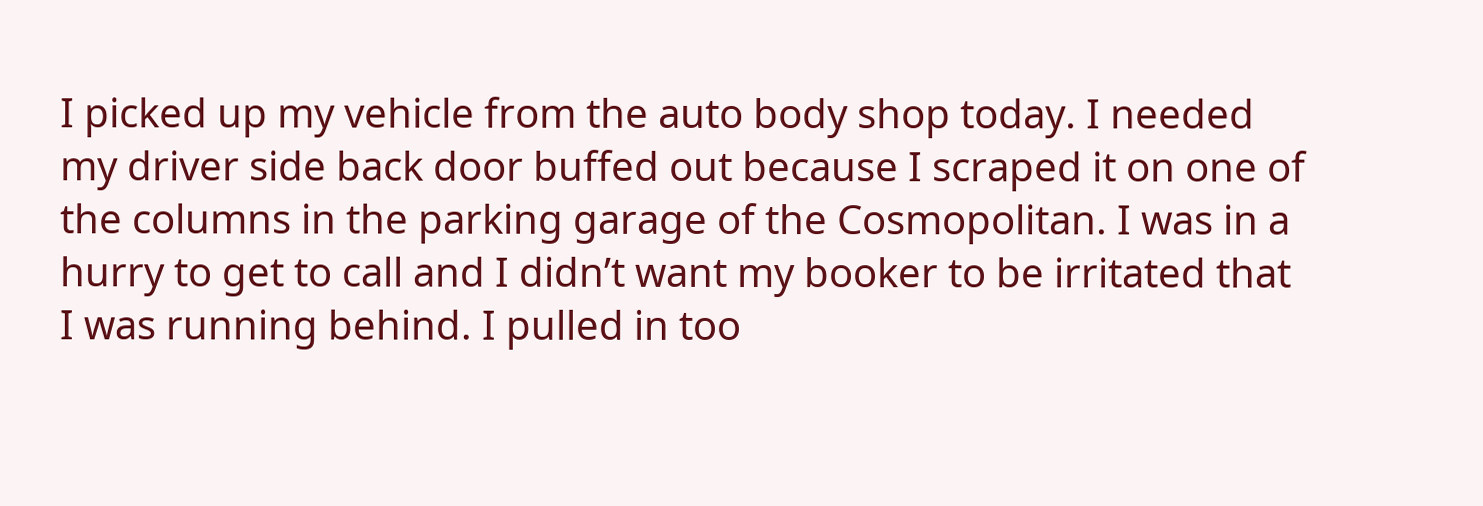I picked up my vehicle from the auto body shop today. I needed my driver side back door buffed out because I scraped it on one of the columns in the parking garage of the Cosmopolitan. I was in a hurry to get to call and I didn’t want my booker to be irritated that I was running behind. I pulled in too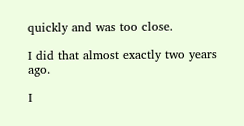quickly and was too close.

I did that almost exactly two years ago.

I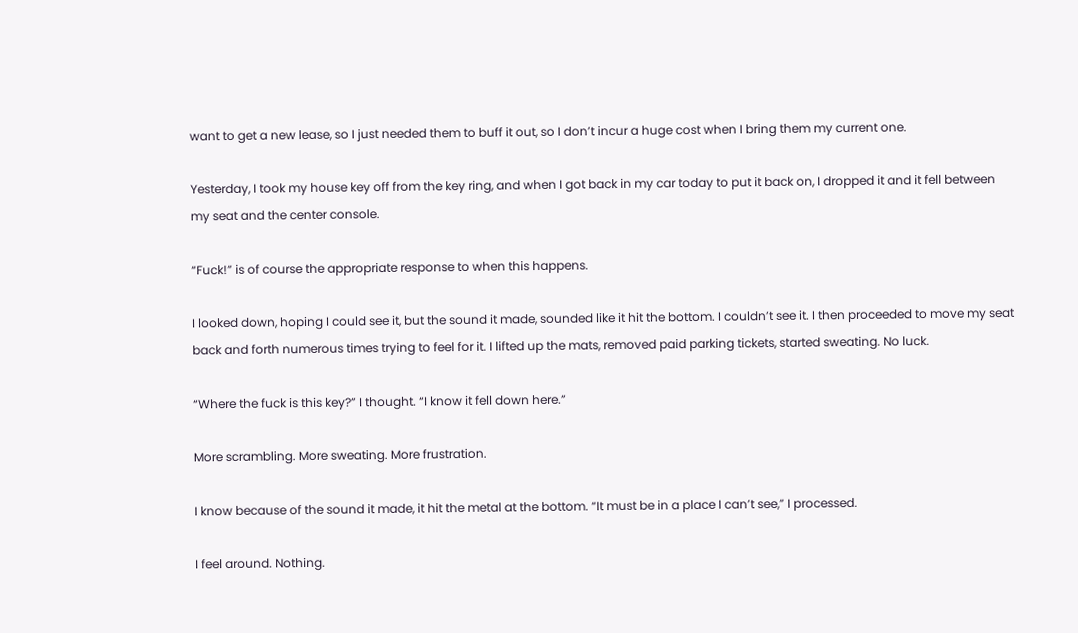want to get a new lease, so I just needed them to buff it out, so I don’t incur a huge cost when I bring them my current one.

Yesterday, I took my house key off from the key ring, and when I got back in my car today to put it back on, I dropped it and it fell between my seat and the center console.

“Fuck!” is of course the appropriate response to when this happens.

I looked down, hoping I could see it, but the sound it made, sounded like it hit the bottom. I couldn’t see it. I then proceeded to move my seat back and forth numerous times trying to feel for it. I lifted up the mats, removed paid parking tickets, started sweating. No luck.

“Where the fuck is this key?” I thought. “I know it fell down here.”

More scrambling. More sweating. More frustration.

I know because of the sound it made, it hit the metal at the bottom. “It must be in a place I can’t see,” I processed.

I feel around. Nothing.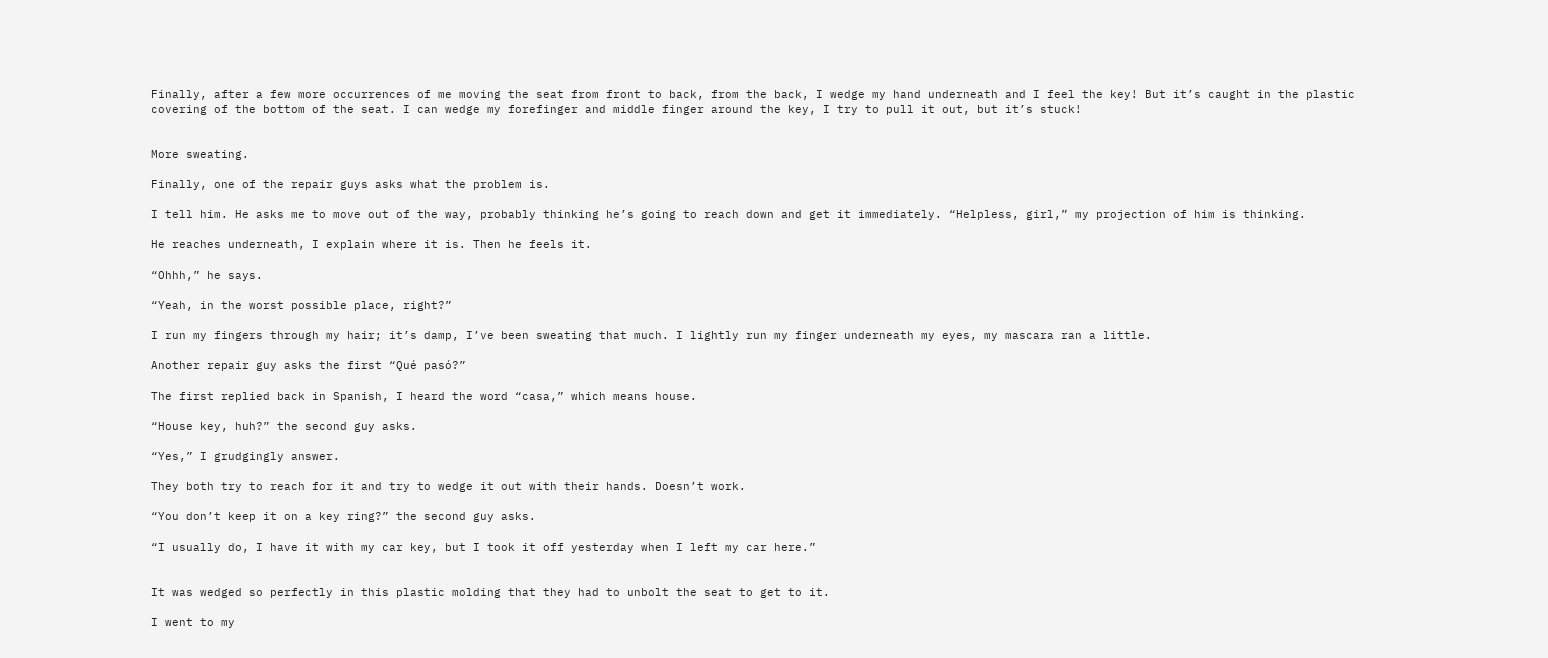Finally, after a few more occurrences of me moving the seat from front to back, from the back, I wedge my hand underneath and I feel the key! But it’s caught in the plastic covering of the bottom of the seat. I can wedge my forefinger and middle finger around the key, I try to pull it out, but it’s stuck!


More sweating.

Finally, one of the repair guys asks what the problem is.

I tell him. He asks me to move out of the way, probably thinking he’s going to reach down and get it immediately. “Helpless, girl,” my projection of him is thinking.

He reaches underneath, I explain where it is. Then he feels it.

“Ohhh,” he says.

“Yeah, in the worst possible place, right?”

I run my fingers through my hair; it’s damp, I’ve been sweating that much. I lightly run my finger underneath my eyes, my mascara ran a little.

Another repair guy asks the first “Qué pasó?”

The first replied back in Spanish, I heard the word “casa,” which means house.

“House key, huh?” the second guy asks.

“Yes,” I grudgingly answer.

They both try to reach for it and try to wedge it out with their hands. Doesn’t work.

“You don’t keep it on a key ring?” the second guy asks.

“I usually do, I have it with my car key, but I took it off yesterday when I left my car here.”


It was wedged so perfectly in this plastic molding that they had to unbolt the seat to get to it.

I went to my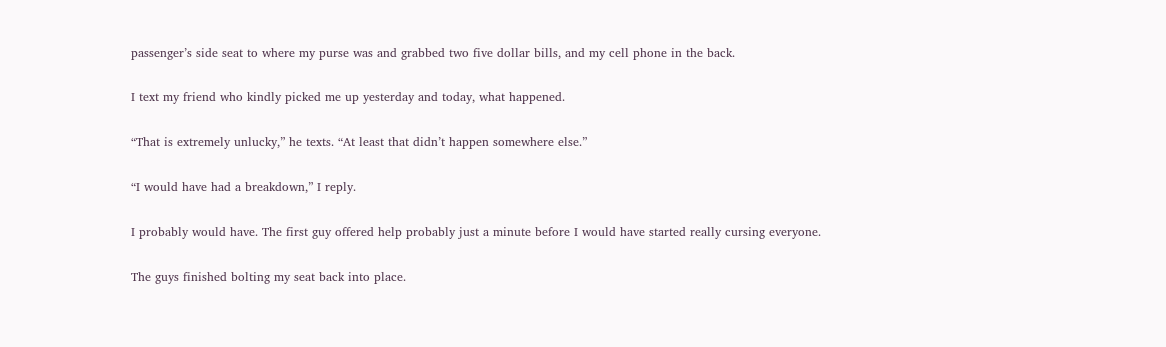passenger’s side seat to where my purse was and grabbed two five dollar bills, and my cell phone in the back.

I text my friend who kindly picked me up yesterday and today, what happened.

“That is extremely unlucky,” he texts. “At least that didn’t happen somewhere else.”

“I would have had a breakdown,” I reply.

I probably would have. The first guy offered help probably just a minute before I would have started really cursing everyone.

The guys finished bolting my seat back into place.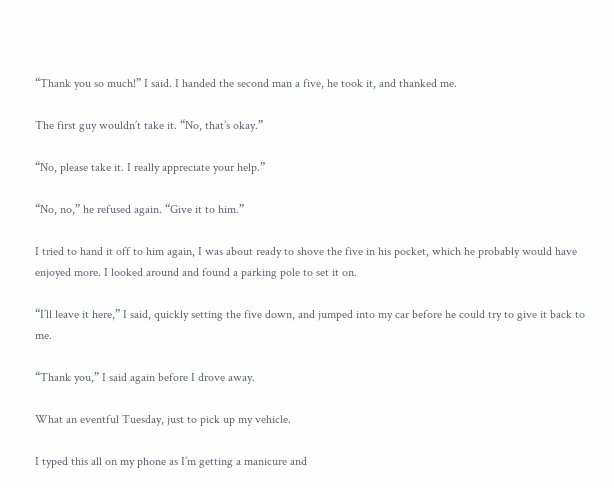“Thank you so much!” I said. I handed the second man a five, he took it, and thanked me.

The first guy wouldn’t take it. “No, that’s okay.”

“No, please take it. I really appreciate your help.”

“No, no,” he refused again. “Give it to him.”

I tried to hand it off to him again, I was about ready to shove the five in his pocket, which he probably would have enjoyed more. I looked around and found a parking pole to set it on.

“I’ll leave it here,” I said, quickly setting the five down, and jumped into my car before he could try to give it back to me.

“Thank you,” I said again before I drove away.

What an eventful Tuesday, just to pick up my vehicle.

I typed this all on my phone as I’m getting a manicure and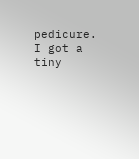pedicure. I got a tiny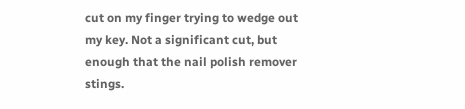cut on my finger trying to wedge out my key. Not a significant cut, but enough that the nail polish remover stings.